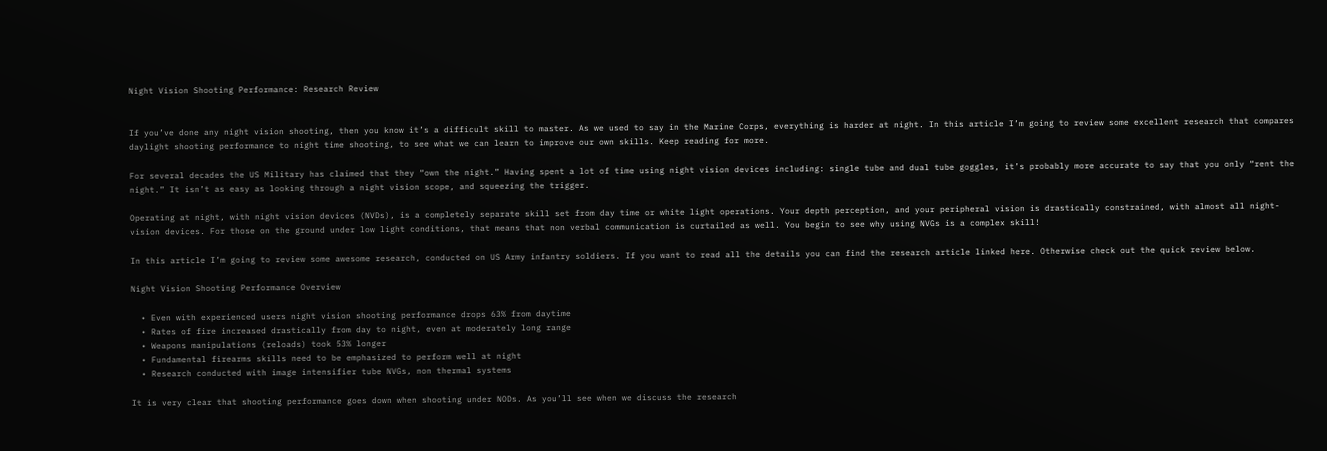Night Vision Shooting Performance: Research Review


If you’ve done any night vision shooting, then you know it’s a difficult skill to master. As we used to say in the Marine Corps, everything is harder at night. In this article I’m going to review some excellent research that compares daylight shooting performance to night time shooting, to see what we can learn to improve our own skills. Keep reading for more.

For several decades the US Military has claimed that they “own the night.” Having spent a lot of time using night vision devices including: single tube and dual tube goggles, it’s probably more accurate to say that you only “rent the night.” It isn’t as easy as looking through a night vision scope, and squeezing the trigger.

Operating at night, with night vision devices (NVDs), is a completely separate skill set from day time or white light operations. Your depth perception, and your peripheral vision is drastically constrained, with almost all night-vision devices. For those on the ground under low light conditions, that means that non verbal communication is curtailed as well. You begin to see why using NVGs is a complex skill!

In this article I’m going to review some awesome research, conducted on US Army infantry soldiers. If you want to read all the details you can find the research article linked here. Otherwise check out the quick review below.

Night Vision Shooting Performance Overview

  • Even with experienced users night vision shooting performance drops 63% from daytime
  • Rates of fire increased drastically from day to night, even at moderately long range
  • Weapons manipulations (reloads) took 53% longer
  • Fundamental firearms skills need to be emphasized to perform well at night
  • Research conducted with image intensifier tube NVGs, non thermal systems

It is very clear that shooting performance goes down when shooting under NODs. As you’ll see when we discuss the research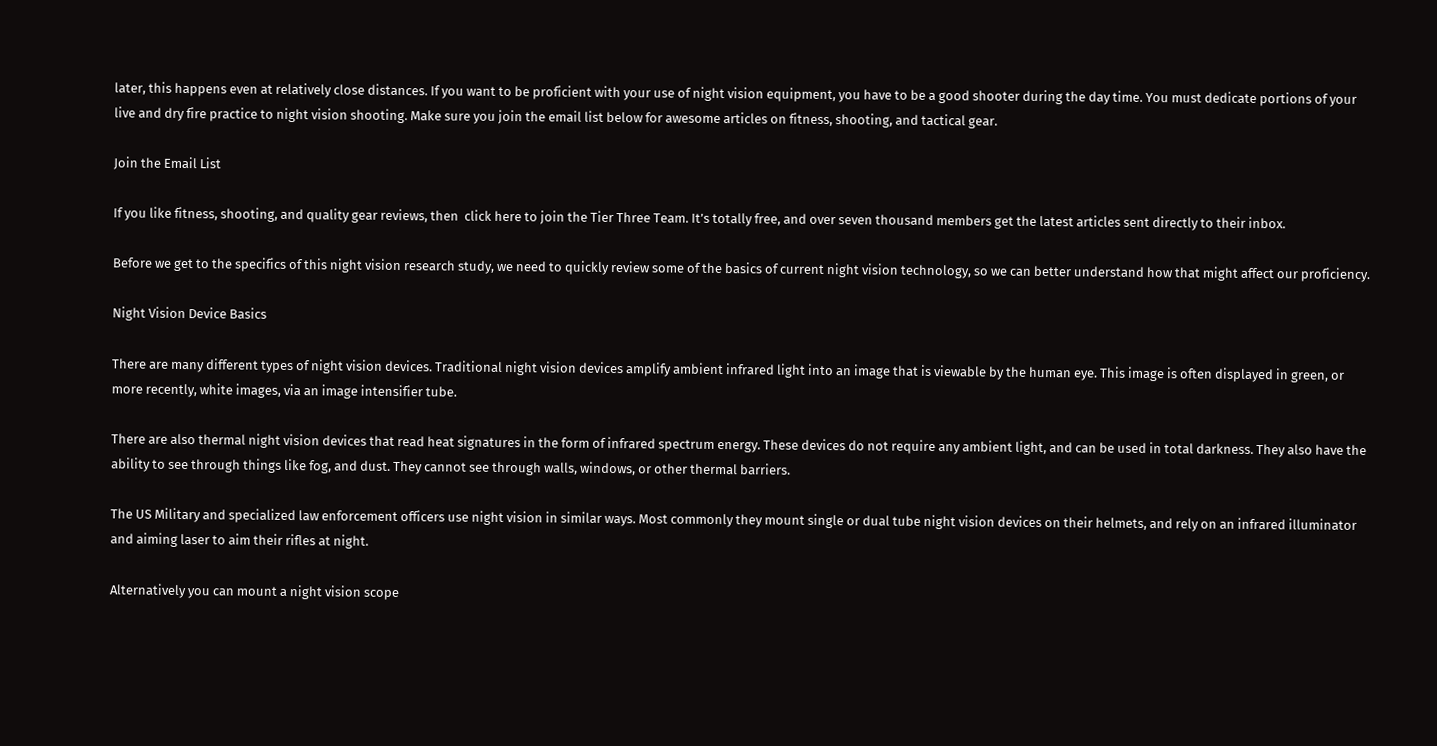later, this happens even at relatively close distances. If you want to be proficient with your use of night vision equipment, you have to be a good shooter during the day time. You must dedicate portions of your live and dry fire practice to night vision shooting. Make sure you join the email list below for awesome articles on fitness, shooting, and tactical gear.

Join the Email List

If you like fitness, shooting, and quality gear reviews, then  click here to join the Tier Three Team. It’s totally free, and over seven thousand members get the latest articles sent directly to their inbox.

Before we get to the specifics of this night vision research study, we need to quickly review some of the basics of current night vision technology, so we can better understand how that might affect our proficiency.

Night Vision Device Basics

There are many different types of night vision devices. Traditional night vision devices amplify ambient infrared light into an image that is viewable by the human eye. This image is often displayed in green, or more recently, white images, via an image intensifier tube.

There are also thermal night vision devices that read heat signatures in the form of infrared spectrum energy. These devices do not require any ambient light, and can be used in total darkness. They also have the ability to see through things like fog, and dust. They cannot see through walls, windows, or other thermal barriers.

The US Military and specialized law enforcement officers use night vision in similar ways. Most commonly they mount single or dual tube night vision devices on their helmets, and rely on an infrared illuminator and aiming laser to aim their rifles at night.

Alternatively you can mount a night vision scope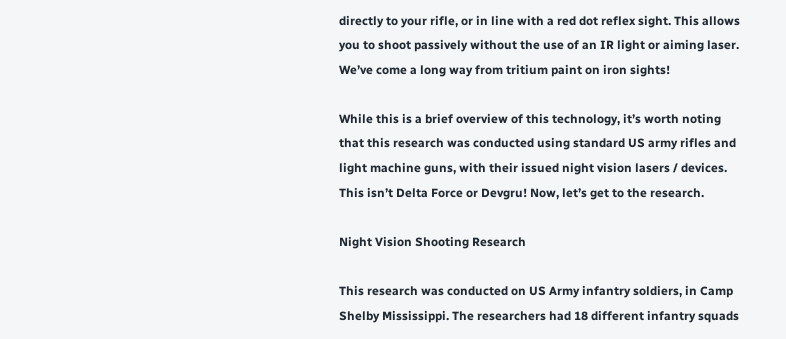directly to your rifle, or in line with a red dot reflex sight. This allows you to shoot passively without the use of an IR light or aiming laser. We’ve come a long way from tritium paint on iron sights!

While this is a brief overview of this technology, it’s worth noting that this research was conducted using standard US army rifles and light machine guns, with their issued night vision lasers / devices. This isn’t Delta Force or Devgru! Now, let’s get to the research.

Night Vision Shooting Research

This research was conducted on US Army infantry soldiers, in Camp Shelby Mississippi. The researchers had 18 different infantry squads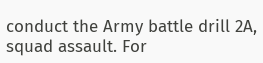conduct the Army battle drill 2A, squad assault. For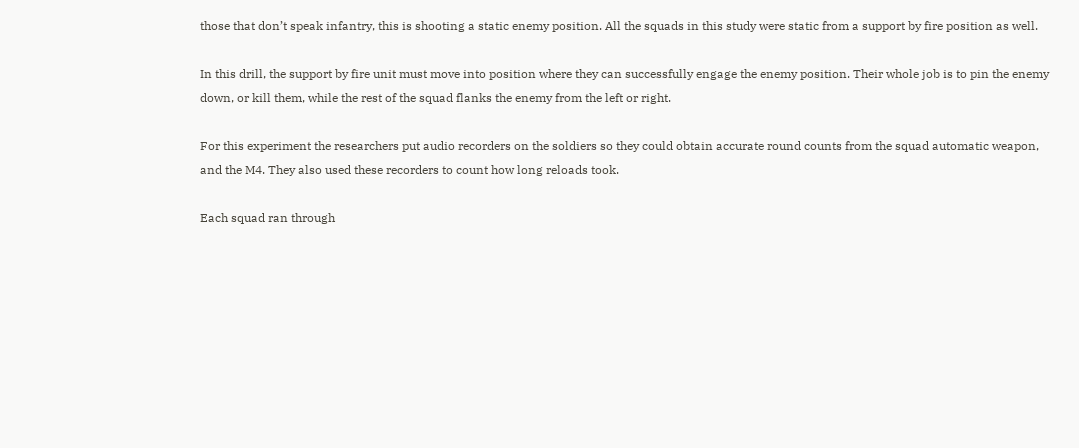those that don’t speak infantry, this is shooting a static enemy position. All the squads in this study were static from a support by fire position as well.

In this drill, the support by fire unit must move into position where they can successfully engage the enemy position. Their whole job is to pin the enemy down, or kill them, while the rest of the squad flanks the enemy from the left or right.

For this experiment the researchers put audio recorders on the soldiers so they could obtain accurate round counts from the squad automatic weapon, and the M4. They also used these recorders to count how long reloads took.

Each squad ran through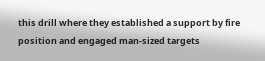this drill where they established a support by fire position and engaged man-sized targets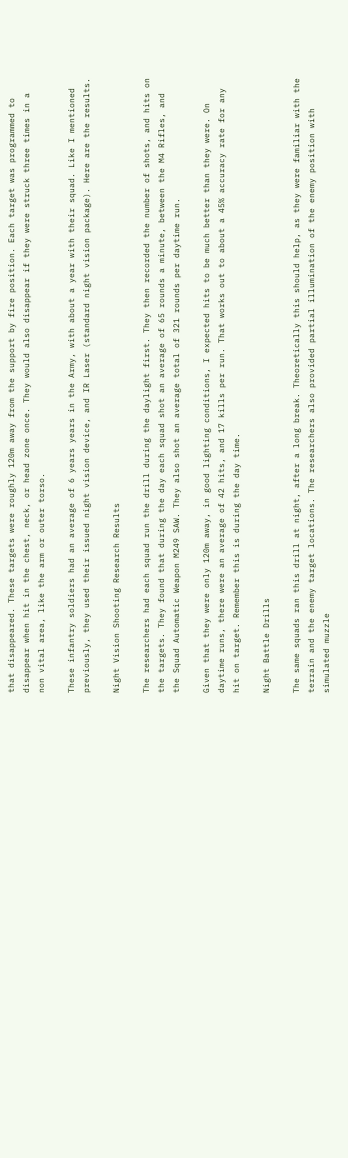that disappeared. These targets were roughly 120m away from the support by fire position. Each target was programmed to disappear when hit in the chest, neck, or head zone once. They would also disappear if they were struck three times in a non vital area, like the arm or outer torso.

These infantry soldiers had an average of 6 years years in the Army, with about a year with their squad. Like I mentioned previously, they used their issued night vision device, and IR Laser (standard night vision package). Here are the results.

Night Vision Shooting Research Results

The researchers had each squad run the drill during the daylight first. They then recorded the number of shots, and hits on the targets. They found that during the day each squad shot an average of 65 rounds a minute, between the M4 Rifles, and the Squad Automatic Weapon M249 SAW. They also shot an average total of 321 rounds per daytime run.

Given that they were only 120m away, in good lighting conditions, I expected hits to be much better than they were. On daytime runs, there were an average of 42 hits, and 17 kills per run. That works out to about a 45% accuracy rate for any hit on target. Remember this is during the day time.

Night Battle Drills

The same squads ran this drill at night, after a long break. Theoretically this should help, as they were familiar with the terrain and the enemy target locations. The researchers also provided partial illumination of the enemy position with simulated muzzle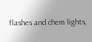flashes and chem lights,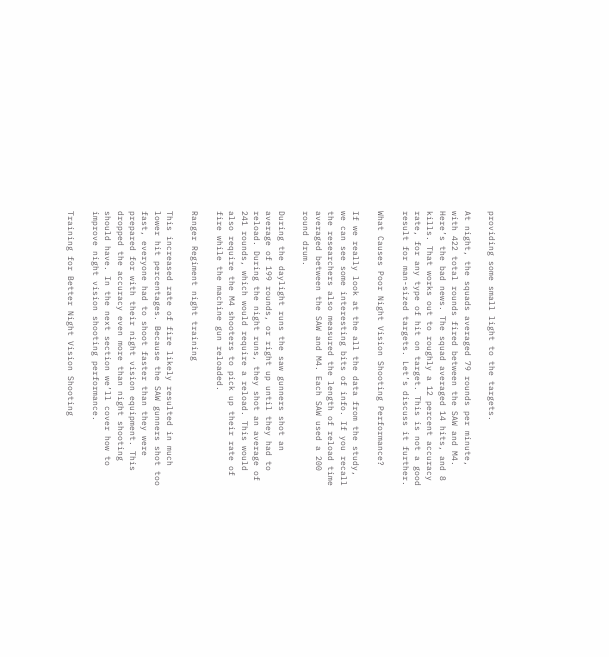providing some small light to the targets.

At night, the squads averaged 79 rounds per minute, with 422 total rounds fired between the SAW and M4. Here’s the bad news. The squad averaged 14 hits, and 8 kills. That works out to roughly a 12 percent accuracy rate, for any type of hit on target. This is not a good result for man-sized targets. Let’s discuss it further.

What Causes Poor Night Vision Shooting Performance?

If we really look at the all the data from the study, we can see some interesting bits of info. If you recall the researchers also measured the length of reload time averaged between the SAW and M4. Each SAW used a 200 round drum.

During the daylight runs the saw gunners shot an average of 199 rounds, or right up until they had to reload. During the night runs, they shot an average of 241 rounds, which would require a reload. This would also require the M4 shooters to pick up their rate of fire while the machine gun reloaded.

Ranger Regiment night training

This increased rate of fire likely resulted in much lower hit percentages. Because the SAW gunners shot too fast, everyone had to shoot faster than they were prepared for with their night vision equipment. This dropped the accuracy even more than night shooting should have. In the next section we’ll cover how to improve night vision shooting performance.

Training for Better Night Vision Shooting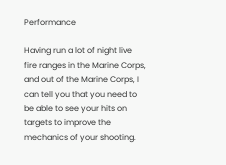Performance

Having run a lot of night live fire ranges in the Marine Corps, and out of the Marine Corps, I can tell you that you need to be able to see your hits on targets to improve the mechanics of your shooting.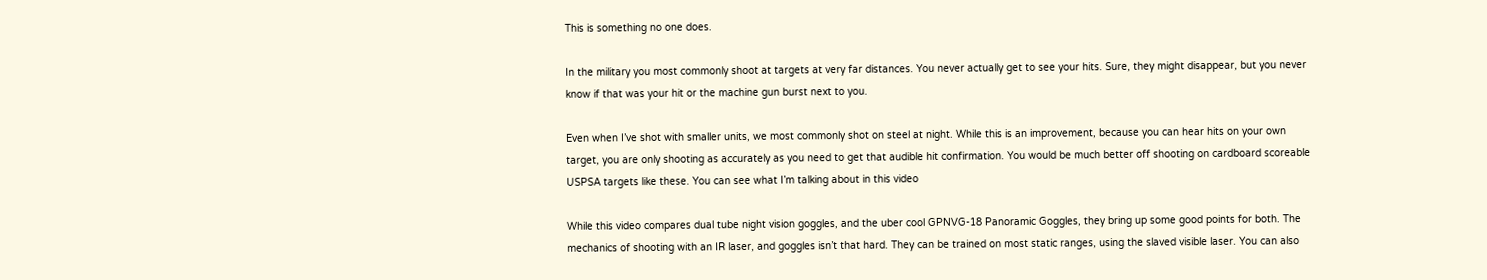This is something no one does.

In the military you most commonly shoot at targets at very far distances. You never actually get to see your hits. Sure, they might disappear, but you never know if that was your hit or the machine gun burst next to you.

Even when I’ve shot with smaller units, we most commonly shot on steel at night. While this is an improvement, because you can hear hits on your own target, you are only shooting as accurately as you need to get that audible hit confirmation. You would be much better off shooting on cardboard scoreable USPSA targets like these. You can see what I’m talking about in this video

While this video compares dual tube night vision goggles, and the uber cool GPNVG-18 Panoramic Goggles, they bring up some good points for both. The mechanics of shooting with an IR laser, and goggles isn’t that hard. They can be trained on most static ranges, using the slaved visible laser. You can also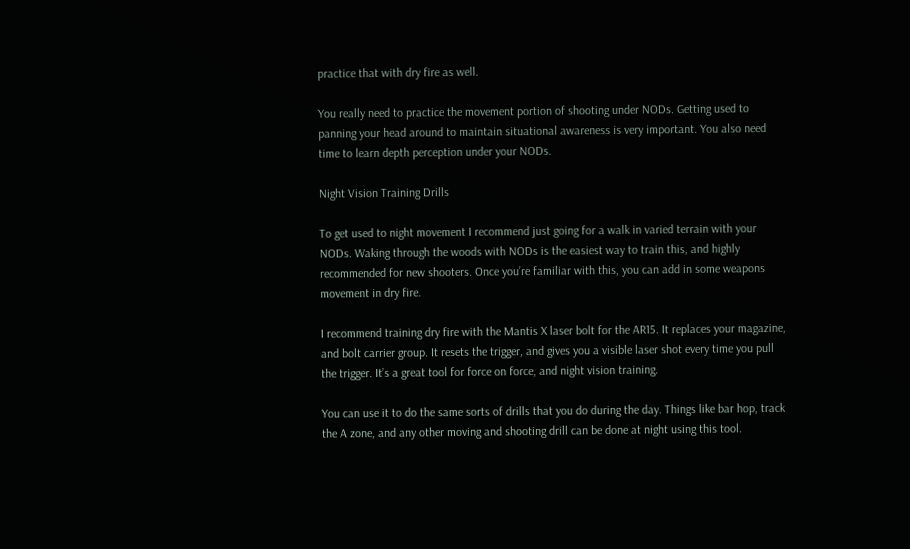practice that with dry fire as well.

You really need to practice the movement portion of shooting under NODs. Getting used to panning your head around to maintain situational awareness is very important. You also need time to learn depth perception under your NODs.

Night Vision Training Drills

To get used to night movement I recommend just going for a walk in varied terrain with your NODs. Waking through the woods with NODs is the easiest way to train this, and highly recommended for new shooters. Once you’re familiar with this, you can add in some weapons movement in dry fire.

I recommend training dry fire with the Mantis X laser bolt for the AR15. It replaces your magazine, and bolt carrier group. It resets the trigger, and gives you a visible laser shot every time you pull the trigger. It’s a great tool for force on force, and night vision training.

You can use it to do the same sorts of drills that you do during the day. Things like bar hop, track the A zone, and any other moving and shooting drill can be done at night using this tool.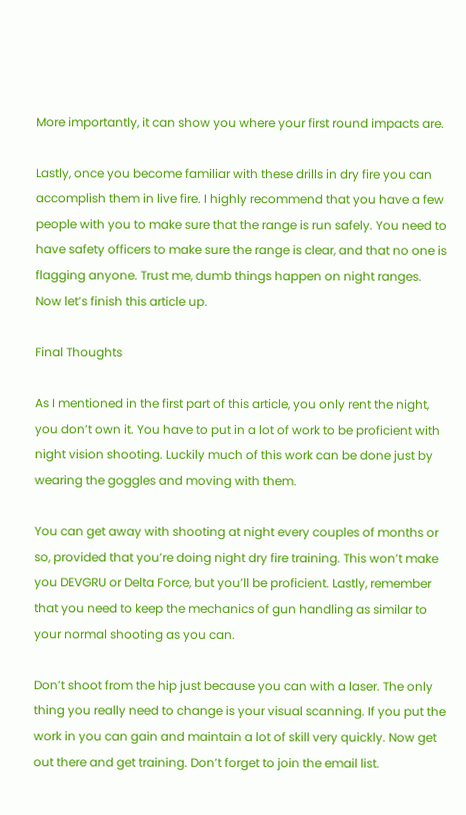More importantly, it can show you where your first round impacts are.

Lastly, once you become familiar with these drills in dry fire you can accomplish them in live fire. I highly recommend that you have a few people with you to make sure that the range is run safely. You need to have safety officers to make sure the range is clear, and that no one is flagging anyone. Trust me, dumb things happen on night ranges. Now let’s finish this article up.

Final Thoughts

As I mentioned in the first part of this article, you only rent the night, you don’t own it. You have to put in a lot of work to be proficient with night vision shooting. Luckily much of this work can be done just by wearing the goggles and moving with them.

You can get away with shooting at night every couples of months or so, provided that you’re doing night dry fire training. This won’t make you DEVGRU or Delta Force, but you’ll be proficient. Lastly, remember that you need to keep the mechanics of gun handling as similar to your normal shooting as you can.

Don’t shoot from the hip just because you can with a laser. The only thing you really need to change is your visual scanning. If you put the work in you can gain and maintain a lot of skill very quickly. Now get out there and get training. Don’t forget to join the email list.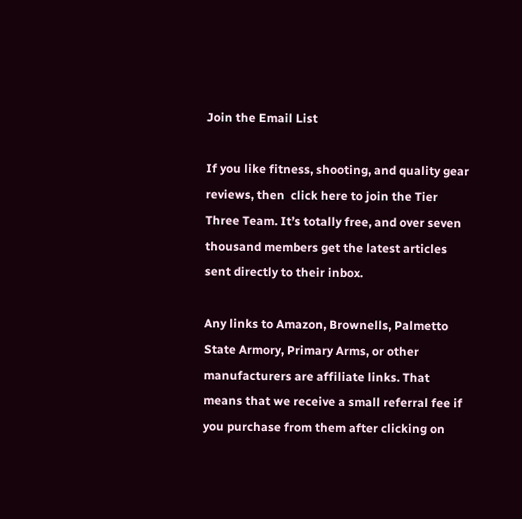Join the Email List

If you like fitness, shooting, and quality gear reviews, then  click here to join the Tier Three Team. It’s totally free, and over seven thousand members get the latest articles sent directly to their inbox.

Any links to Amazon, Brownells, Palmetto State Armory, Primary Arms, or other manufacturers are affiliate links. That means that we receive a small referral fee if you purchase from them after clicking on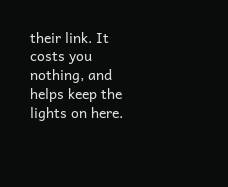their link. It costs you nothing, and helps keep the lights on here.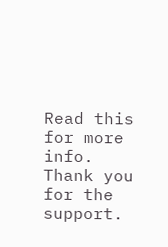Read this for more info. Thank you for the support.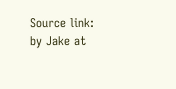Source link: by Jake at